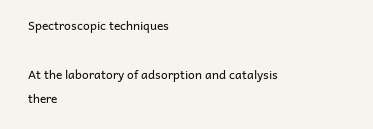Spectroscopic techniques

At the laboratory of adsorption and catalysis there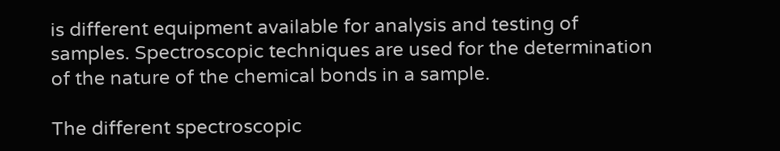is different equipment available for analysis and testing of samples. Spectroscopic techniques are used for the determination of the nature of the chemical bonds in a sample.

The different spectroscopic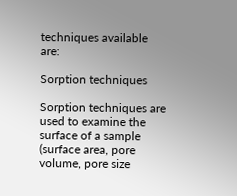techniques available are:

Sorption techniques

Sorption techniques are used to examine the surface of a sample (surface area, pore volume, pore size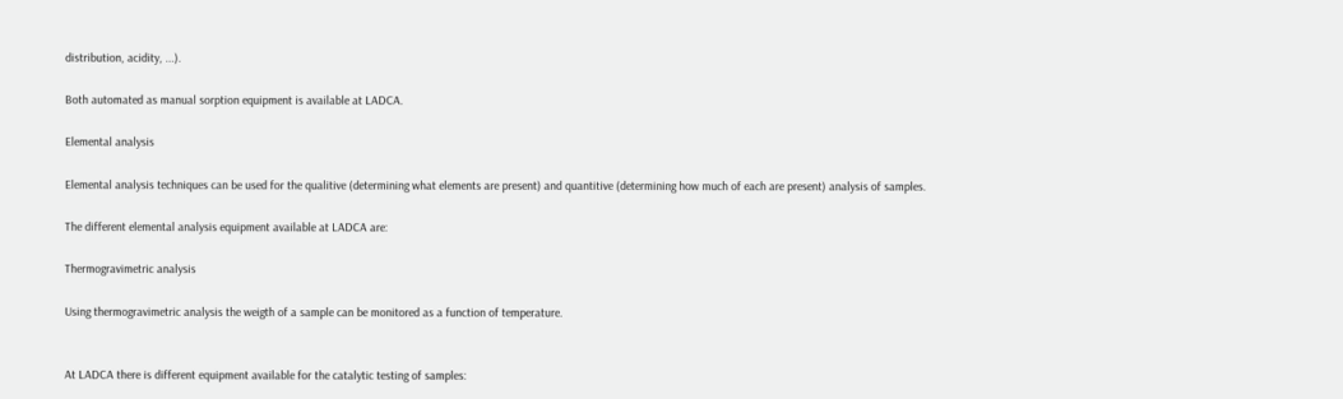distribution, acidity, ...).

Both automated as manual sorption equipment is available at LADCA.

Elemental analysis

Elemental analysis techniques can be used for the qualitive (determining what elements are present) and quantitive (determining how much of each are present) analysis of samples.

The different elemental analysis equipment available at LADCA are:

Thermogravimetric analysis

Using thermogravimetric analysis the weigth of a sample can be monitored as a function of temperature.


At LADCA there is different equipment available for the catalytic testing of samples: